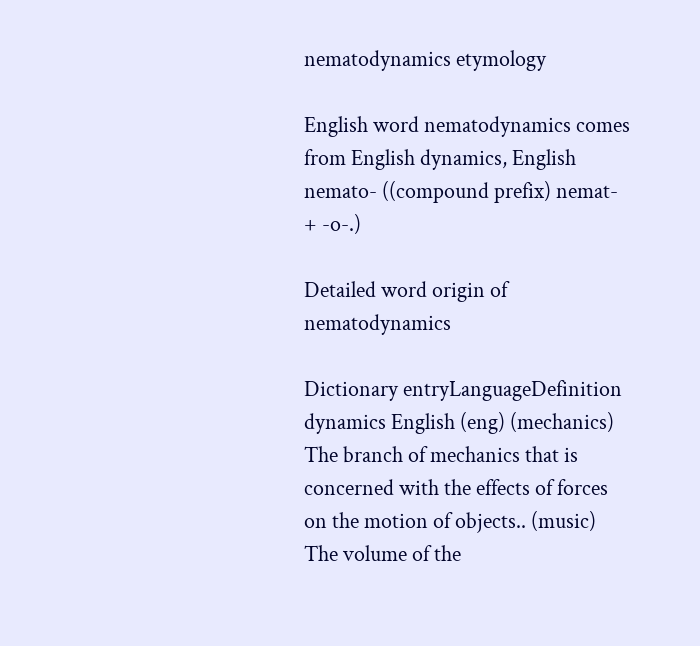nematodynamics etymology

English word nematodynamics comes from English dynamics, English nemato- ((compound prefix) nemat- + -o-.)

Detailed word origin of nematodynamics

Dictionary entryLanguageDefinition
dynamics English (eng) (mechanics) The branch of mechanics that is concerned with the effects of forces on the motion of objects.. (music) The volume of the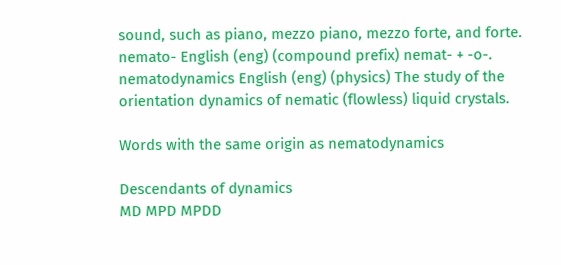sound, such as piano, mezzo piano, mezzo forte, and forte.
nemato- English (eng) (compound prefix) nemat- + -o-.
nematodynamics English (eng) (physics) The study of the orientation dynamics of nematic (flowless) liquid crystals.

Words with the same origin as nematodynamics

Descendants of dynamics
MD MPD MPDD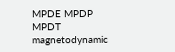MPDE MPDP MPDT magnetodynamic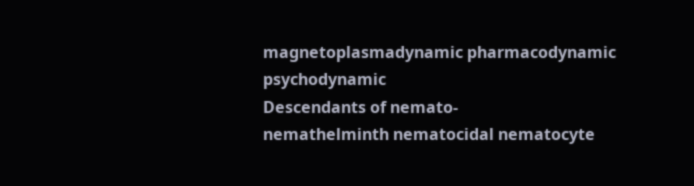magnetoplasmadynamic pharmacodynamic psychodynamic
Descendants of nemato-
nemathelminth nematocidal nematocyte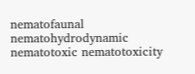nematofaunal nematohydrodynamic nematotoxic nematotoxicity